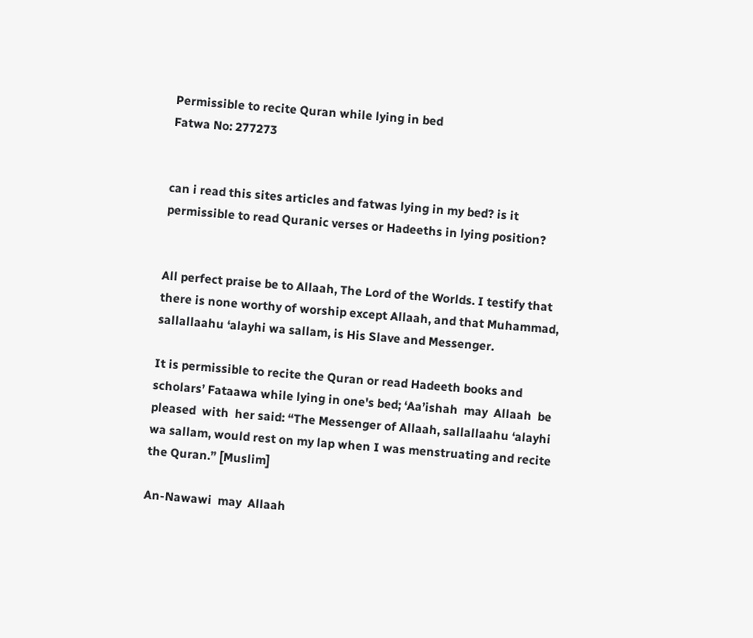Permissible to recite Quran while lying in bed
Fatwa No: 277273


can i read this sites articles and fatwas lying in my bed? is it permissible to read Quranic verses or Hadeeths in lying position?


All perfect praise be to Allaah, The Lord of the Worlds. I testify that there is none worthy of worship except Allaah, and that Muhammad, sallallaahu ‘alayhi wa sallam, is His Slave and Messenger.

It is permissible to recite the Quran or read Hadeeth books and scholars’ Fataawa while lying in one's bed; ‘Aa’ishah  may  Allaah  be  pleased  with  her said: “The Messenger of Allaah, sallallaahu ‘alayhi wa sallam, would rest on my lap when I was menstruating and recite the Quran.” [Muslim]

An-Nawawi  may  Allaah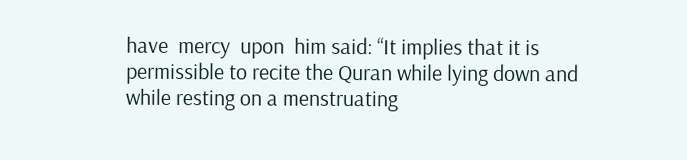have  mercy  upon  him said: “It implies that it is permissible to recite the Quran while lying down and while resting on a menstruating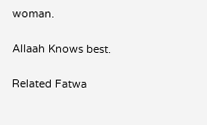woman.

Allaah Knows best.

Related Fatwa